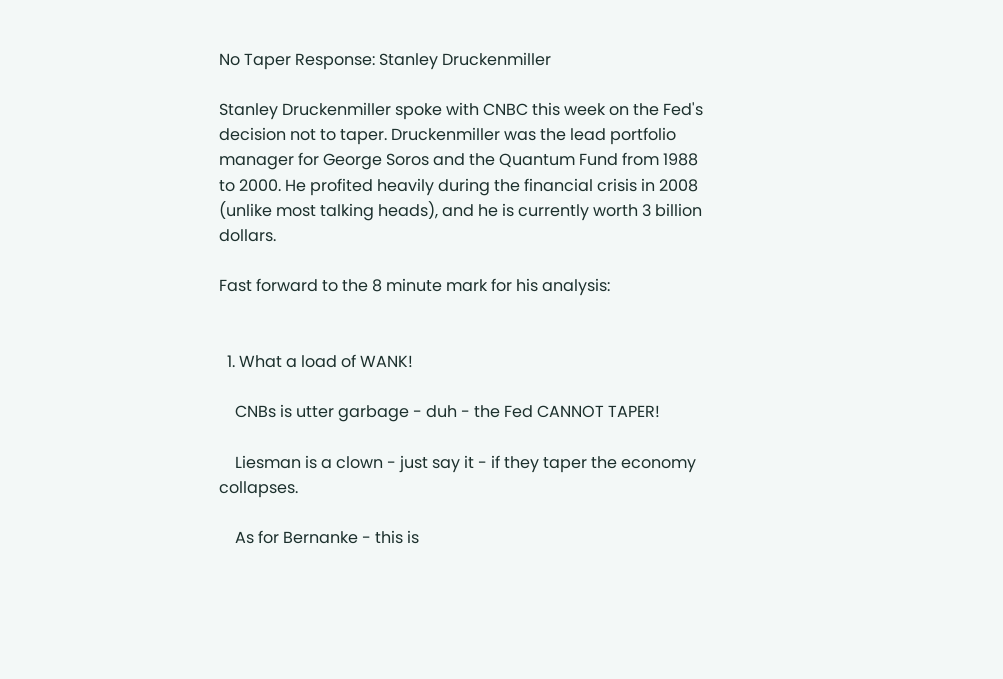No Taper Response: Stanley Druckenmiller

Stanley Druckenmiller spoke with CNBC this week on the Fed's decision not to taper. Druckenmiller was the lead portfolio manager for George Soros and the Quantum Fund from 1988 to 2000. He profited heavily during the financial crisis in 2008 (unlike most talking heads), and he is currently worth 3 billion dollars.

Fast forward to the 8 minute mark for his analysis:


  1. What a load of WANK!

    CNBs is utter garbage - duh - the Fed CANNOT TAPER!

    Liesman is a clown - just say it - if they taper the economy collapses.

    As for Bernanke - this is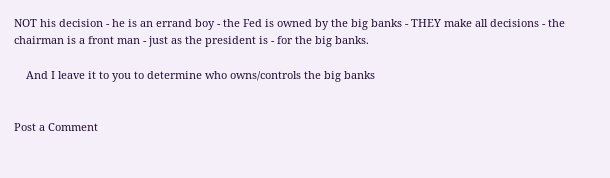NOT his decision - he is an errand boy - the Fed is owned by the big banks - THEY make all decisions - the chairman is a front man - just as the president is - for the big banks.

    And I leave it to you to determine who owns/controls the big banks


Post a Comment